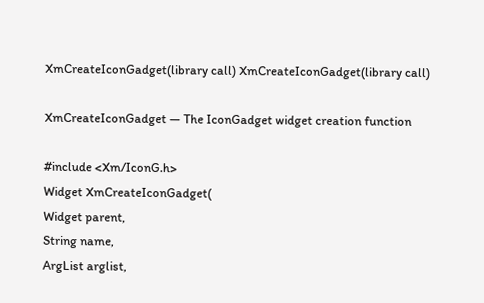XmCreateIconGadget(library call) XmCreateIconGadget(library call)

XmCreateIconGadget — The IconGadget widget creation function

#include <Xm/IconG.h>
Widget XmCreateIconGadget(
Widget parent,
String name,
ArgList arglist,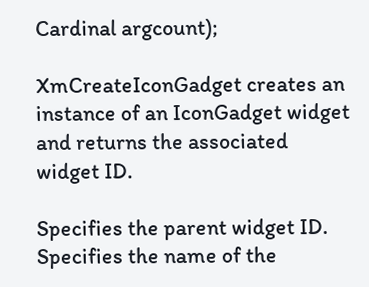Cardinal argcount);

XmCreateIconGadget creates an instance of an IconGadget widget and returns the associated widget ID.

Specifies the parent widget ID.
Specifies the name of the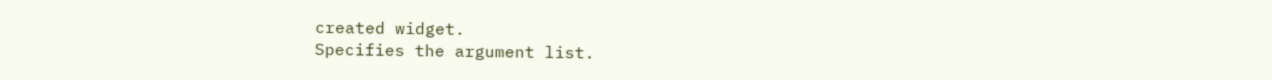created widget.
Specifies the argument list.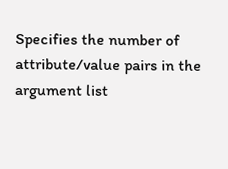Specifies the number of attribute/value pairs in the argument list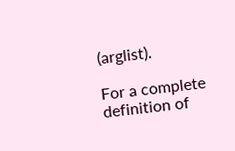(arglist).

For a complete definition of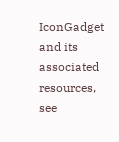IconGadget and its associated resources, see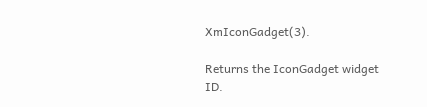XmIconGadget(3).

Returns the IconGadget widget ID.